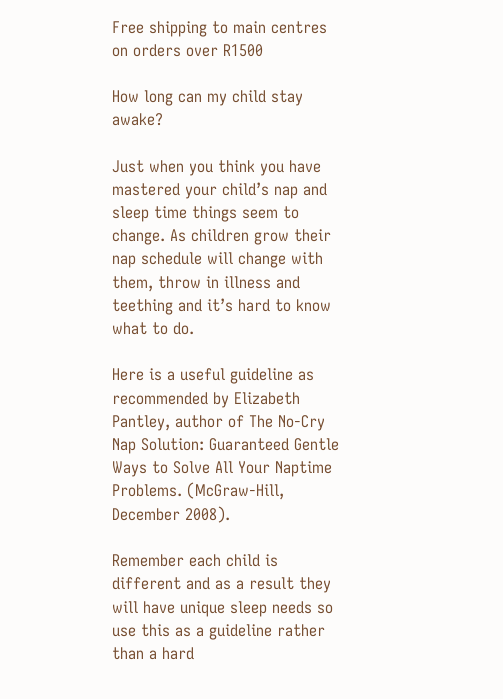Free shipping to main centres on orders over R1500

How long can my child stay awake?

Just when you think you have mastered your child’s nap and sleep time things seem to change. As children grow their nap schedule will change with them, throw in illness and teething and it’s hard to know what to do.

Here is a useful guideline as recommended by Elizabeth Pantley, author of The No-Cry Nap Solution: Guaranteed Gentle Ways to Solve All Your Naptime Problems. (McGraw-Hill, December 2008).

Remember each child is different and as a result they will have unique sleep needs so use this as a guideline rather than a hard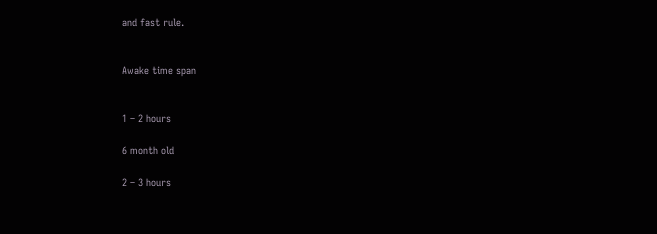and fast rule.


Awake time span


1 – 2 hours

6 month old

2 – 3 hours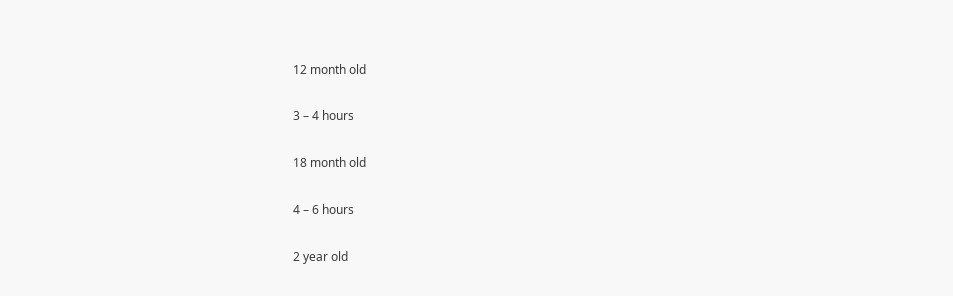12 month old

3 – 4 hours

18 month old

4 – 6 hours

2 year old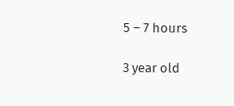5 – 7 hours

3 year old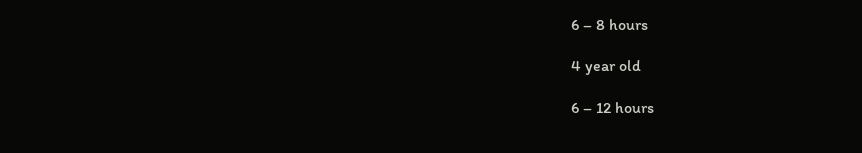6 – 8 hours

4 year old

6 – 12 hours